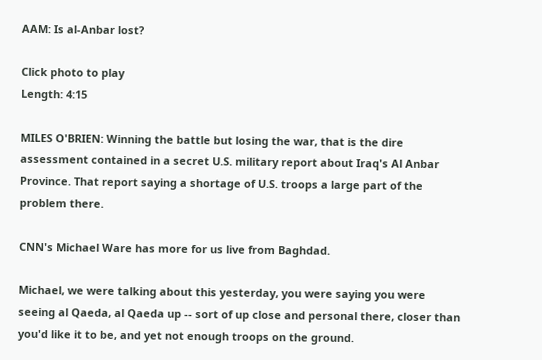AAM: Is al-Anbar lost?

Click photo to play
Length: 4:15

MILES O'BRIEN: Winning the battle but losing the war, that is the dire assessment contained in a secret U.S. military report about Iraq's Al Anbar Province. That report saying a shortage of U.S. troops a large part of the problem there.

CNN's Michael Ware has more for us live from Baghdad.

Michael, we were talking about this yesterday, you were saying you were seeing al Qaeda, al Qaeda up -- sort of up close and personal there, closer than you'd like it to be, and yet not enough troops on the ground.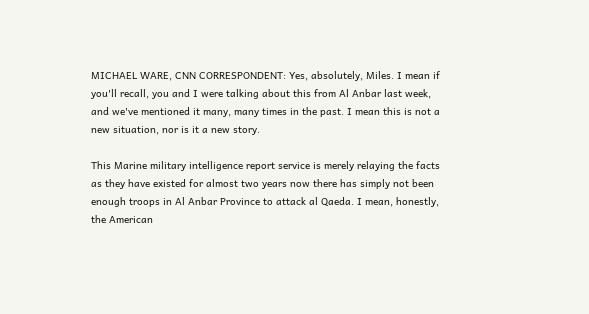MICHAEL WARE, CNN CORRESPONDENT: Yes, absolutely, Miles. I mean if you'll recall, you and I were talking about this from Al Anbar last week, and we've mentioned it many, many times in the past. I mean this is not a new situation, nor is it a new story.

This Marine military intelligence report service is merely relaying the facts as they have existed for almost two years now there has simply not been enough troops in Al Anbar Province to attack al Qaeda. I mean, honestly, the American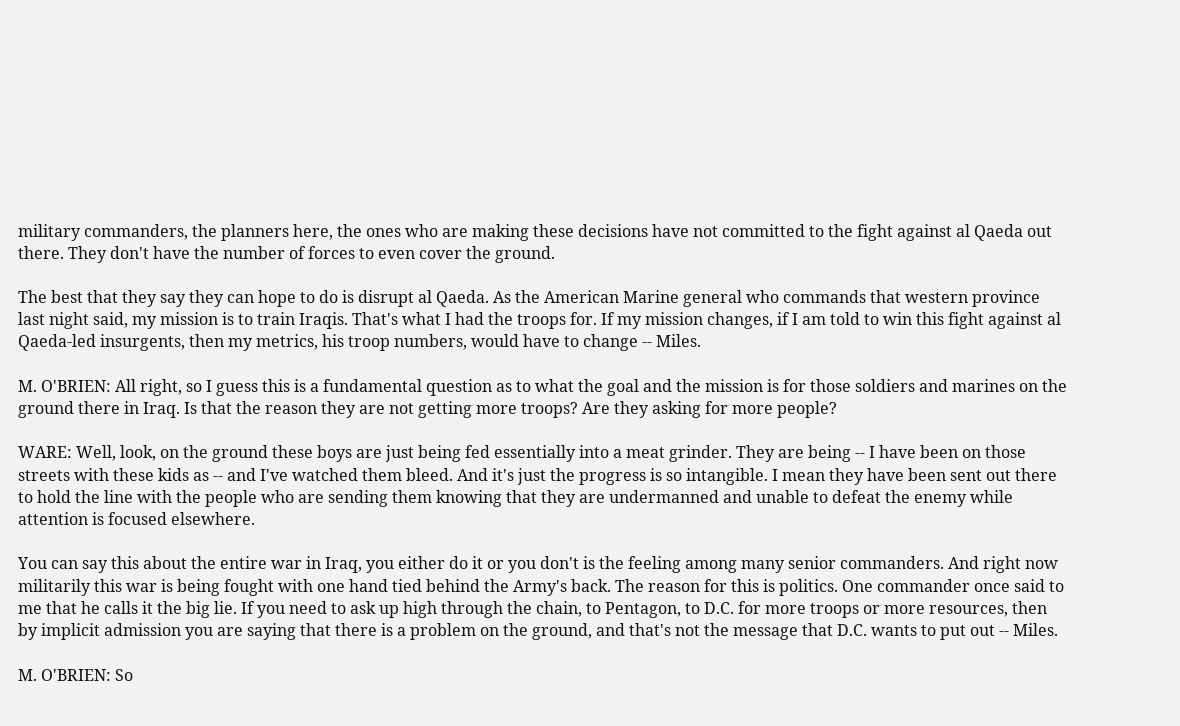military commanders, the planners here, the ones who are making these decisions have not committed to the fight against al Qaeda out there. They don't have the number of forces to even cover the ground.

The best that they say they can hope to do is disrupt al Qaeda. As the American Marine general who commands that western province last night said, my mission is to train Iraqis. That's what I had the troops for. If my mission changes, if I am told to win this fight against al Qaeda-led insurgents, then my metrics, his troop numbers, would have to change -- Miles.

M. O'BRIEN: All right, so I guess this is a fundamental question as to what the goal and the mission is for those soldiers and marines on the ground there in Iraq. Is that the reason they are not getting more troops? Are they asking for more people?

WARE: Well, look, on the ground these boys are just being fed essentially into a meat grinder. They are being -- I have been on those streets with these kids as -- and I've watched them bleed. And it's just the progress is so intangible. I mean they have been sent out there to hold the line with the people who are sending them knowing that they are undermanned and unable to defeat the enemy while attention is focused elsewhere.

You can say this about the entire war in Iraq, you either do it or you don't is the feeling among many senior commanders. And right now militarily this war is being fought with one hand tied behind the Army's back. The reason for this is politics. One commander once said to me that he calls it the big lie. If you need to ask up high through the chain, to Pentagon, to D.C. for more troops or more resources, then by implicit admission you are saying that there is a problem on the ground, and that's not the message that D.C. wants to put out -- Miles.

M. O'BRIEN: So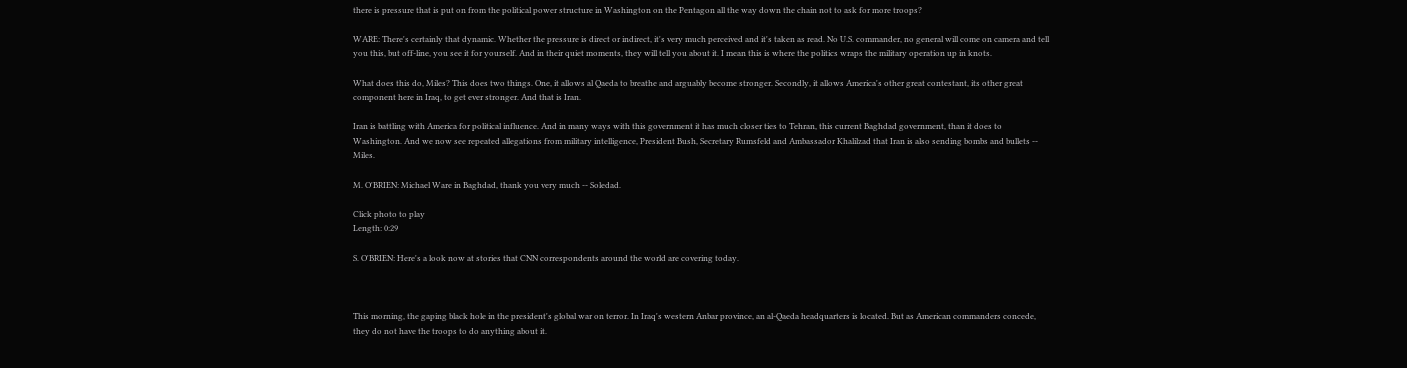there is pressure that is put on from the political power structure in Washington on the Pentagon all the way down the chain not to ask for more troops?

WARE: There's certainly that dynamic. Whether the pressure is direct or indirect, it's very much perceived and it's taken as read. No U.S. commander, no general will come on camera and tell you this, but off-line, you see it for yourself. And in their quiet moments, they will tell you about it. I mean this is where the politics wraps the military operation up in knots.

What does this do, Miles? This does two things. One, it allows al Qaeda to breathe and arguably become stronger. Secondly, it allows America's other great contestant, its other great component here in Iraq, to get ever stronger. And that is Iran.

Iran is battling with America for political influence. And in many ways with this government it has much closer ties to Tehran, this current Baghdad government, than it does to Washington. And we now see repeated allegations from military intelligence, President Bush, Secretary Rumsfeld and Ambassador Khalilzad that Iran is also sending bombs and bullets -- Miles.

M. O'BRIEN: Michael Ware in Baghdad, thank you very much -- Soledad.

Click photo to play
Length: 0:29

S. O'BRIEN: Here's a look now at stories that CNN correspondents around the world are covering today.



This morning, the gaping black hole in the president's global war on terror. In Iraq's western Anbar province, an al-Qaeda headquarters is located. But as American commanders concede, they do not have the troops to do anything about it.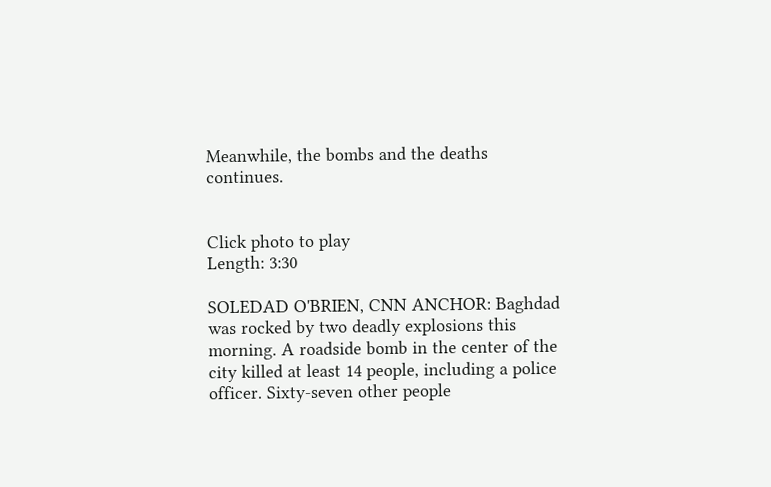Meanwhile, the bombs and the deaths continues.


Click photo to play
Length: 3:30

SOLEDAD O'BRIEN, CNN ANCHOR: Baghdad was rocked by two deadly explosions this morning. A roadside bomb in the center of the city killed at least 14 people, including a police officer. Sixty-seven other people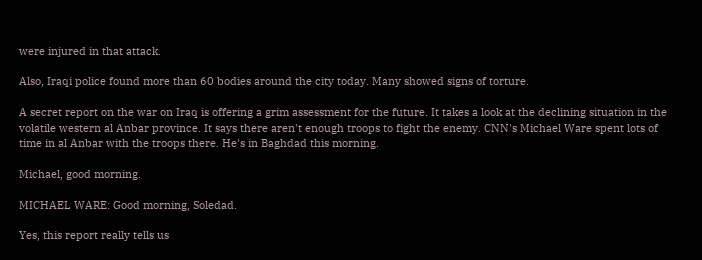were injured in that attack.

Also, Iraqi police found more than 60 bodies around the city today. Many showed signs of torture.

A secret report on the war on Iraq is offering a grim assessment for the future. It takes a look at the declining situation in the volatile western al Anbar province. It says there aren't enough troops to fight the enemy. CNN's Michael Ware spent lots of time in al Anbar with the troops there. He's in Baghdad this morning.

Michael, good morning.

MICHAEL WARE: Good morning, Soledad.

Yes, this report really tells us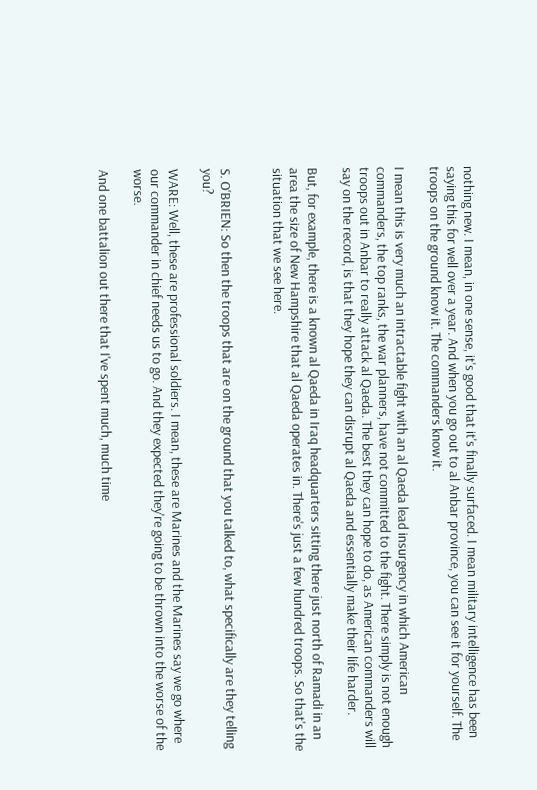nothing new. I mean, in one sense, it's good that it's finally surfaced. I mean military intelligence has been saying this for well over a year. And when you go out to al Anbar province, you can see it for yourself. The troops on the ground know it. The commanders know it.

I mean this is very much an intractable fight with an al Qaeda lead insurgency in which American commanders, the top ranks, the war planners, have not committed to the fight. There simply is not enough troops out in Anbar to really attack al Qaeda. The best they can hope to do, as American commanders will say on the record, is that they hope they can disrupt al Qaeda and essentially make their life harder.

But, for example, there is a known al Qaeda in Iraq headquarters sitting there just north of Ramadi in an area the size of New Hampshire that al Qaeda operates in. There's just a few hundred troops. So that's the situation that we see here.


S. O'BRIEN: So then the troops that are on the ground that you talked to, what specifically are they telling you?

WARE: Well, these are professional soldiers. I mean, these are Marines and the Marines say we go where our commander in chief needs us to go. And they expected they're going to be thrown into the worse of the worse.

And one battalion out there that I've spent much, much time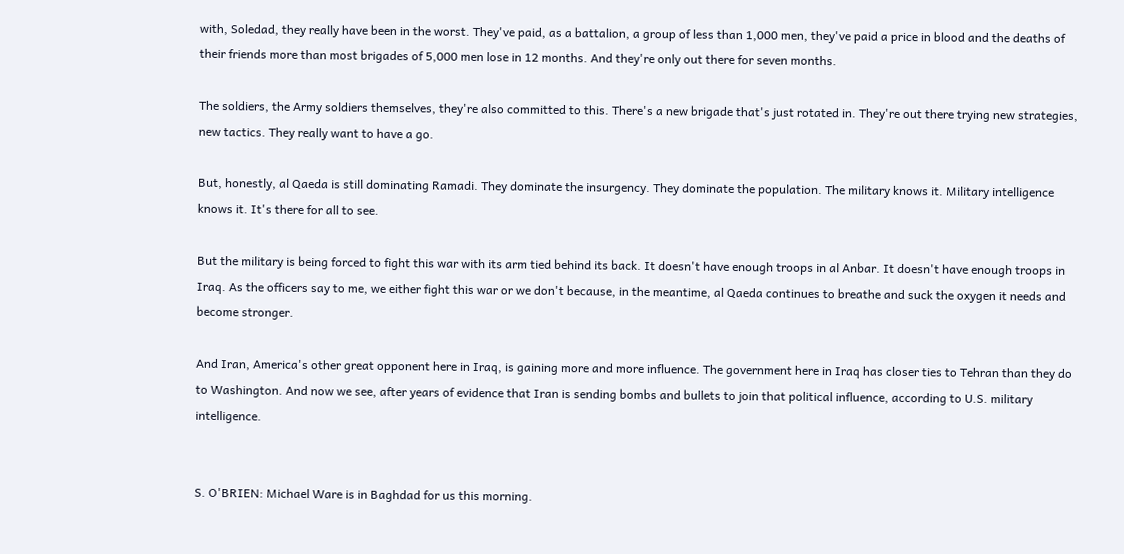with, Soledad, they really have been in the worst. They've paid, as a battalion, a group of less than 1,000 men, they've paid a price in blood and the deaths of their friends more than most brigades of 5,000 men lose in 12 months. And they're only out there for seven months.

The soldiers, the Army soldiers themselves, they're also committed to this. There's a new brigade that's just rotated in. They're out there trying new strategies, new tactics. They really want to have a go.

But, honestly, al Qaeda is still dominating Ramadi. They dominate the insurgency. They dominate the population. The military knows it. Military intelligence knows it. It's there for all to see.

But the military is being forced to fight this war with its arm tied behind its back. It doesn't have enough troops in al Anbar. It doesn't have enough troops in Iraq. As the officers say to me, we either fight this war or we don't because, in the meantime, al Qaeda continues to breathe and suck the oxygen it needs and become stronger.

And Iran, America's other great opponent here in Iraq, is gaining more and more influence. The government here in Iraq has closer ties to Tehran than they do to Washington. And now we see, after years of evidence that Iran is sending bombs and bullets to join that political influence, according to U.S. military intelligence.


S. O'BRIEN: Michael Ware is in Baghdad for us this morning.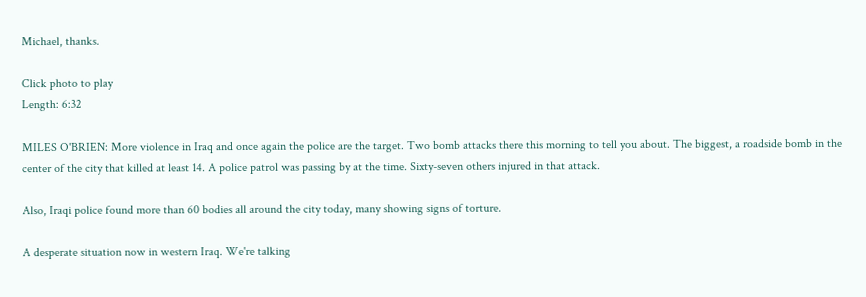Michael, thanks.

Click photo to play
Length: 6:32

MILES O'BRIEN: More violence in Iraq and once again the police are the target. Two bomb attacks there this morning to tell you about. The biggest, a roadside bomb in the center of the city that killed at least 14. A police patrol was passing by at the time. Sixty-seven others injured in that attack.

Also, Iraqi police found more than 60 bodies all around the city today, many showing signs of torture.

A desperate situation now in western Iraq. We're talking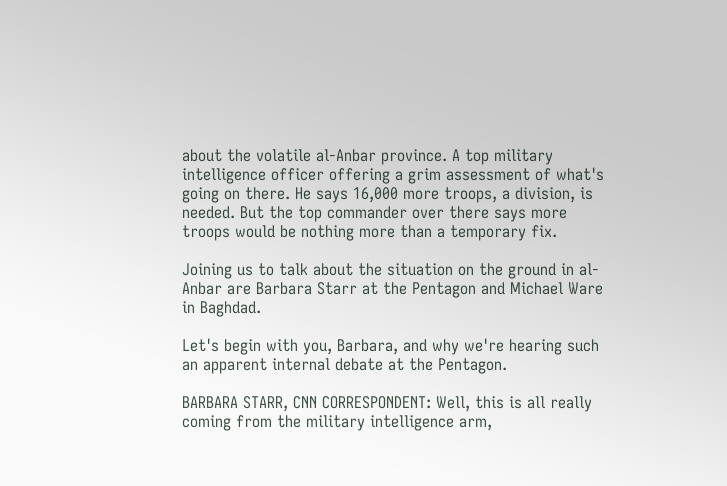about the volatile al-Anbar province. A top military intelligence officer offering a grim assessment of what's going on there. He says 16,000 more troops, a division, is needed. But the top commander over there says more troops would be nothing more than a temporary fix.

Joining us to talk about the situation on the ground in al-Anbar are Barbara Starr at the Pentagon and Michael Ware in Baghdad.

Let's begin with you, Barbara, and why we're hearing such an apparent internal debate at the Pentagon.

BARBARA STARR, CNN CORRESPONDENT: Well, this is all really coming from the military intelligence arm,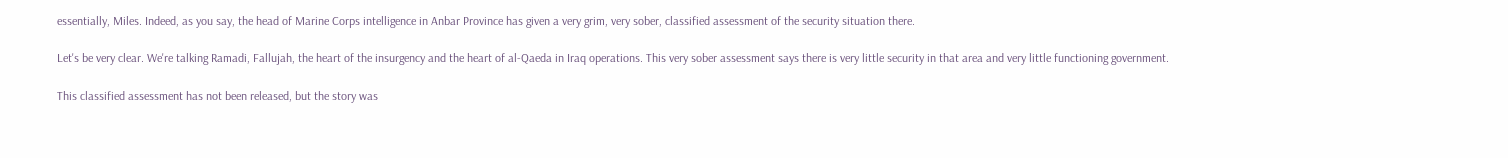essentially, Miles. Indeed, as you say, the head of Marine Corps intelligence in Anbar Province has given a very grim, very sober, classified assessment of the security situation there.

Let's be very clear. We're talking Ramadi, Fallujah, the heart of the insurgency and the heart of al-Qaeda in Iraq operations. This very sober assessment says there is very little security in that area and very little functioning government.

This classified assessment has not been released, but the story was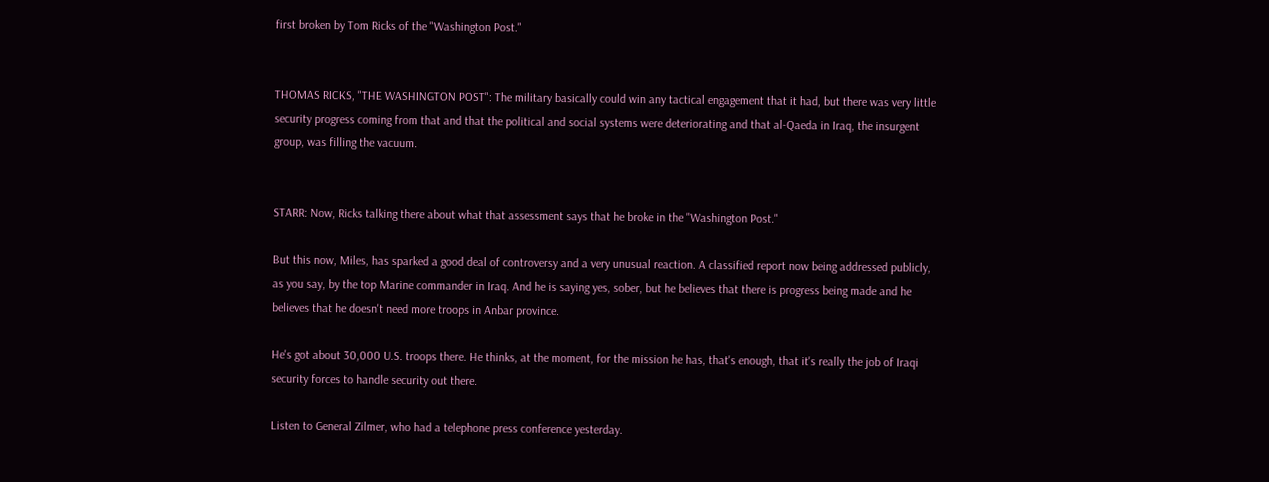first broken by Tom Ricks of the "Washington Post."


THOMAS RICKS, "THE WASHINGTON POST": The military basically could win any tactical engagement that it had, but there was very little security progress coming from that and that the political and social systems were deteriorating and that al-Qaeda in Iraq, the insurgent group, was filling the vacuum.


STARR: Now, Ricks talking there about what that assessment says that he broke in the "Washington Post."

But this now, Miles, has sparked a good deal of controversy and a very unusual reaction. A classified report now being addressed publicly, as you say, by the top Marine commander in Iraq. And he is saying yes, sober, but he believes that there is progress being made and he believes that he doesn't need more troops in Anbar province.

He's got about 30,000 U.S. troops there. He thinks, at the moment, for the mission he has, that's enough, that it's really the job of Iraqi security forces to handle security out there.

Listen to General Zilmer, who had a telephone press conference yesterday.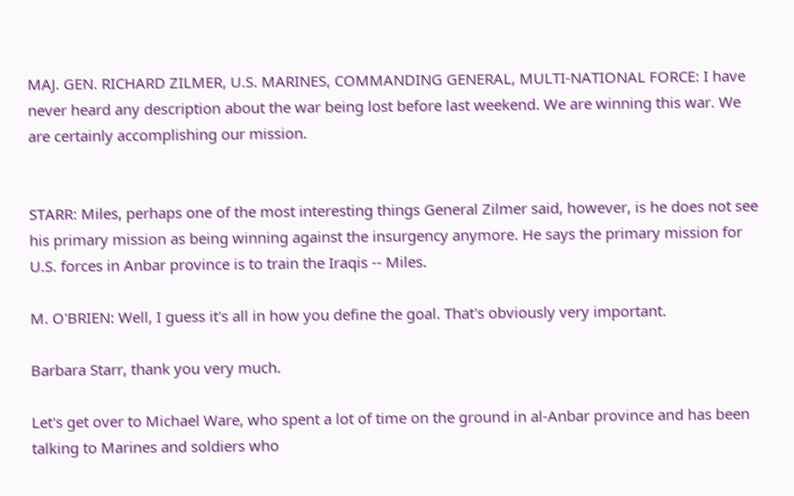MAJ. GEN. RICHARD ZILMER, U.S. MARINES, COMMANDING GENERAL, MULTI-NATIONAL FORCE: I have never heard any description about the war being lost before last weekend. We are winning this war. We are certainly accomplishing our mission.


STARR: Miles, perhaps one of the most interesting things General Zilmer said, however, is he does not see his primary mission as being winning against the insurgency anymore. He says the primary mission for U.S. forces in Anbar province is to train the Iraqis -- Miles.

M. O'BRIEN: Well, I guess it's all in how you define the goal. That's obviously very important.

Barbara Starr, thank you very much.

Let's get over to Michael Ware, who spent a lot of time on the ground in al-Anbar province and has been talking to Marines and soldiers who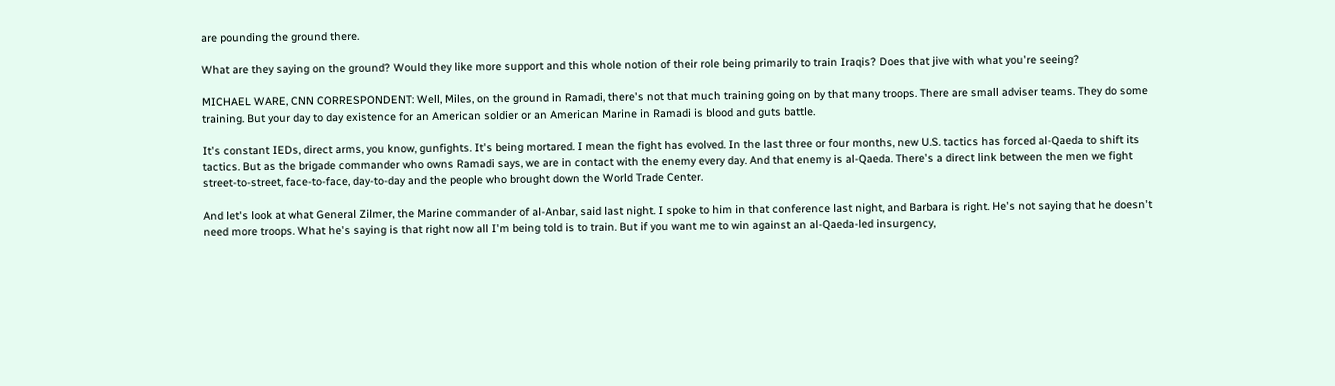are pounding the ground there.

What are they saying on the ground? Would they like more support and this whole notion of their role being primarily to train Iraqis? Does that jive with what you're seeing?

MICHAEL WARE, CNN CORRESPONDENT: Well, Miles, on the ground in Ramadi, there's not that much training going on by that many troops. There are small adviser teams. They do some training. But your day to day existence for an American soldier or an American Marine in Ramadi is blood and guts battle.

It's constant IEDs, direct arms, you know, gunfights. It's being mortared. I mean the fight has evolved. In the last three or four months, new U.S. tactics has forced al-Qaeda to shift its tactics. But as the brigade commander who owns Ramadi says, we are in contact with the enemy every day. And that enemy is al-Qaeda. There's a direct link between the men we fight street-to-street, face-to-face, day-to-day and the people who brought down the World Trade Center.

And let's look at what General Zilmer, the Marine commander of al-Anbar, said last night. I spoke to him in that conference last night, and Barbara is right. He's not saying that he doesn't need more troops. What he's saying is that right now all I'm being told is to train. But if you want me to win against an al-Qaeda-led insurgency,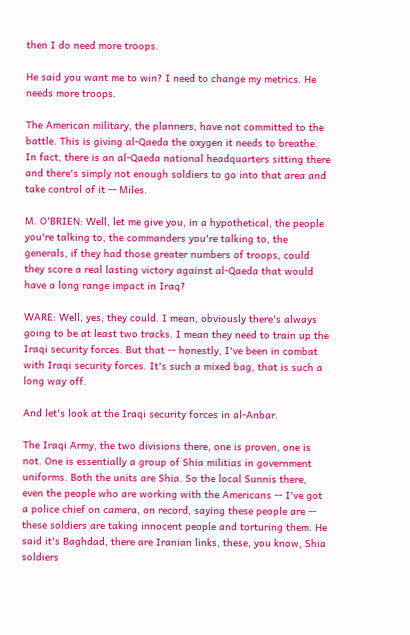then I do need more troops.

He said you want me to win? I need to change my metrics. He needs more troops.

The American military, the planners, have not committed to the battle. This is giving al-Qaeda the oxygen it needs to breathe. In fact, there is an al-Qaeda national headquarters sitting there and there's simply not enough soldiers to go into that area and take control of it -- Miles.

M. O'BRIEN: Well, let me give you, in a hypothetical, the people you're talking to, the commanders you're talking to, the generals, if they had those greater numbers of troops, could they score a real lasting victory against al-Qaeda that would have a long range impact in Iraq?

WARE: Well, yes, they could. I mean, obviously there's always going to be at least two tracks. I mean they need to train up the Iraqi security forces. But that -- honestly, I've been in combat with Iraqi security forces. It's such a mixed bag, that is such a long way off.

And let's look at the Iraqi security forces in al-Anbar.

The Iraqi Army, the two divisions there, one is proven, one is not. One is essentially a group of Shia militias in government uniforms. Both the units are Shia. So the local Sunnis there, even the people who are working with the Americans -- I've got a police chief on camera, on record, saying these people are -- these soldiers are taking innocent people and torturing them. He said it's Baghdad, there are Iranian links, these, you know, Shia soldiers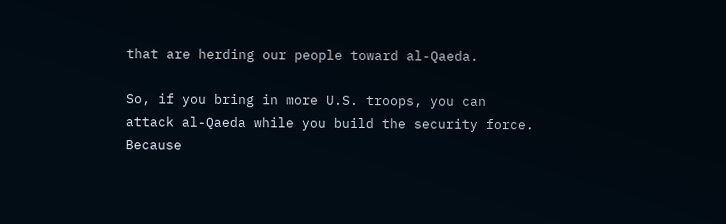that are herding our people toward al-Qaeda.

So, if you bring in more U.S. troops, you can attack al-Qaeda while you build the security force. Because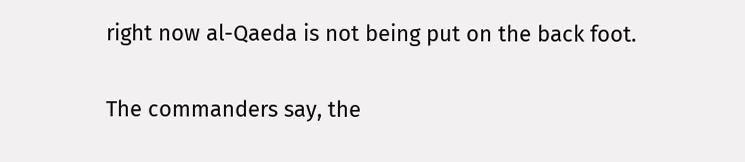right now al-Qaeda is not being put on the back foot.

The commanders say, the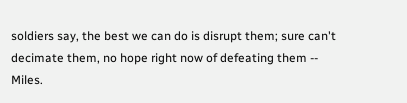soldiers say, the best we can do is disrupt them; sure can't decimate them, no hope right now of defeating them -- Miles.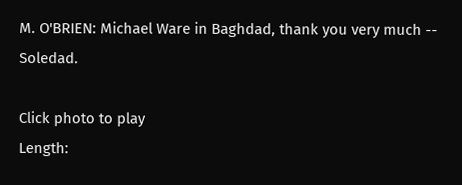M. O'BRIEN: Michael Ware in Baghdad, thank you very much -- Soledad.

Click photo to play
Length: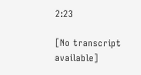2:23

[No transcript available]